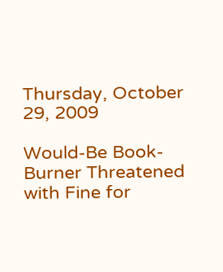Thursday, October 29, 2009

Would-Be Book-Burner Threatened with Fine for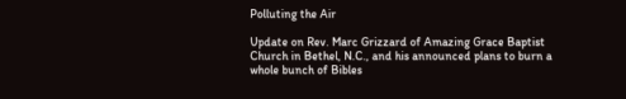Polluting the Air

Update on Rev. Marc Grizzard of Amazing Grace Baptist Church in Bethel, N.C., and his announced plans to burn a whole bunch of Bibles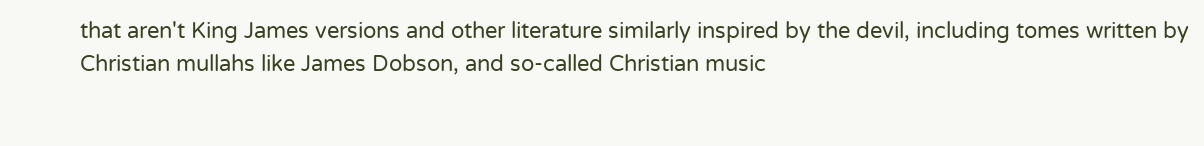that aren't King James versions and other literature similarly inspired by the devil, including tomes written by Christian mullahs like James Dobson, and so-called Christian music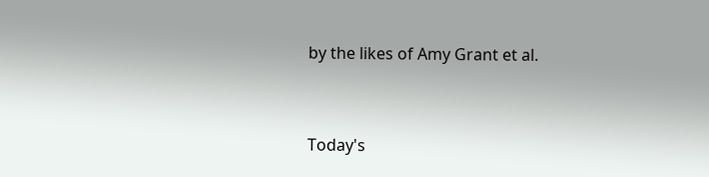by the likes of Amy Grant et al.


Today's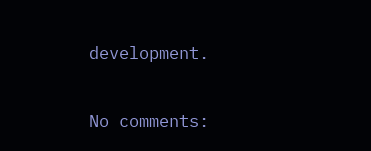development.

No comments: